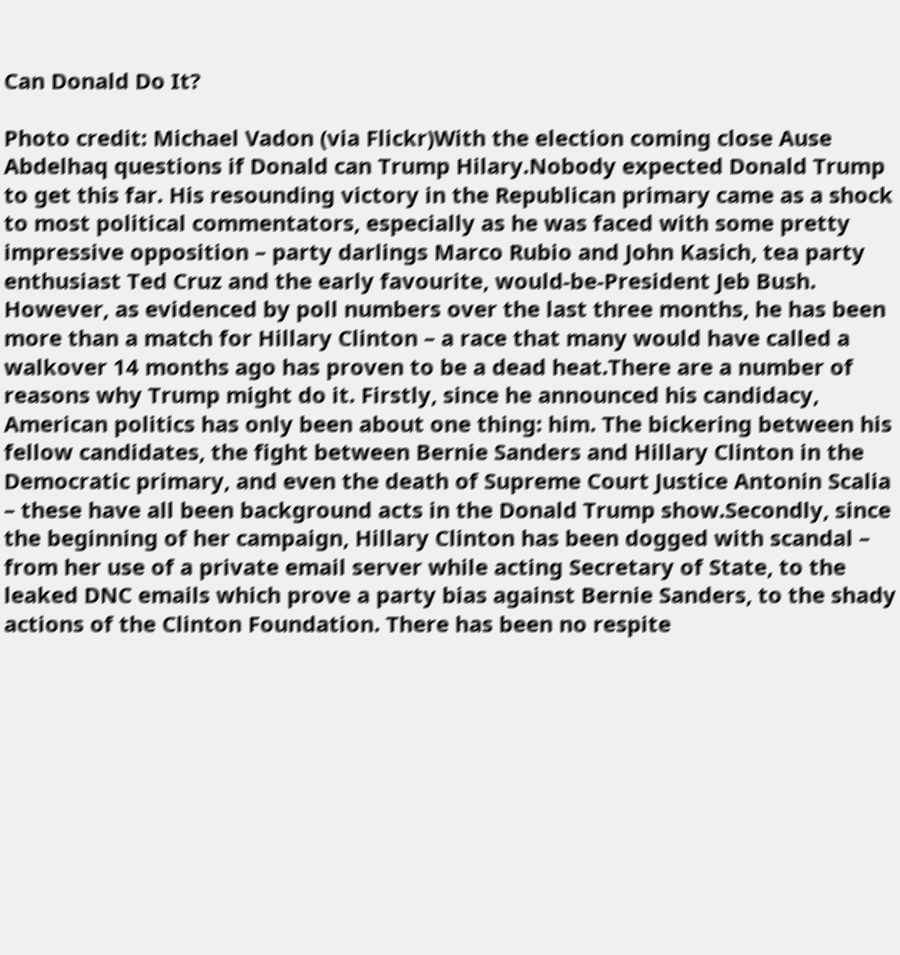Can Donald Do It?

Photo credit: Michael Vadon (via Flickr)With the election coming close Ause Abdelhaq questions if Donald can Trump Hilary.Nobody expected Donald Trump to get this far. His resounding victory in the Republican primary came as a shock to most political commentators, especially as he was faced with some pretty impressive opposition – party darlings Marco Rubio and John Kasich, tea party enthusiast Ted Cruz and the early favourite, would-be-President Jeb Bush. However, as evidenced by poll numbers over the last three months, he has been more than a match for Hillary Clinton – a race that many would have called a walkover 14 months ago has proven to be a dead heat.There are a number of reasons why Trump might do it. Firstly, since he announced his candidacy, American politics has only been about one thing: him. The bickering between his fellow candidates, the fight between Bernie Sanders and Hillary Clinton in the Democratic primary, and even the death of Supreme Court Justice Antonin Scalia – these have all been background acts in the Donald Trump show.Secondly, since the beginning of her campaign, Hillary Clinton has been dogged with scandal – from her use of a private email server while acting Secretary of State, to the leaked DNC emails which prove a party bias against Bernie Sanders, to the shady actions of the Clinton Foundation. There has been no respite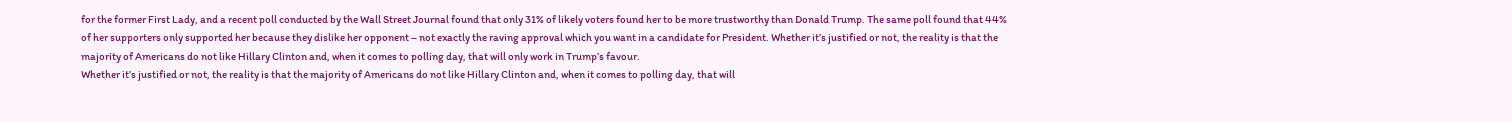for the former First Lady, and a recent poll conducted by the Wall Street Journal found that only 31% of likely voters found her to be more trustworthy than Donald Trump. The same poll found that 44% of her supporters only supported her because they dislike her opponent – not exactly the raving approval which you want in a candidate for President. Whether it’s justified or not, the reality is that the majority of Americans do not like Hillary Clinton and, when it comes to polling day, that will only work in Trump’s favour.
Whether it’s justified or not, the reality is that the majority of Americans do not like Hillary Clinton and, when it comes to polling day, that will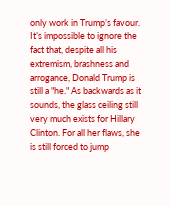only work in Trump’s favour.
It’s impossible to ignore the fact that, despite all his extremism, brashness and arrogance, Donald Trump is still a "he." As backwards as it sounds, the glass ceiling still very much exists for Hillary Clinton. For all her flaws, she is still forced to jump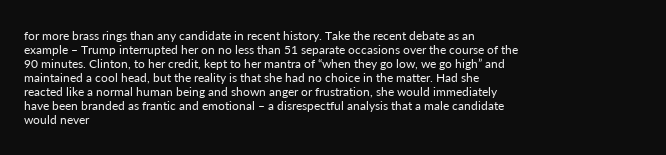for more brass rings than any candidate in recent history. Take the recent debate as an example – Trump interrupted her on no less than 51 separate occasions over the course of the 90 minutes. Clinton, to her credit, kept to her mantra of “when they go low, we go high” and maintained a cool head, but the reality is that she had no choice in the matter. Had she reacted like a normal human being and shown anger or frustration, she would immediately have been branded as frantic and emotional – a disrespectful analysis that a male candidate would never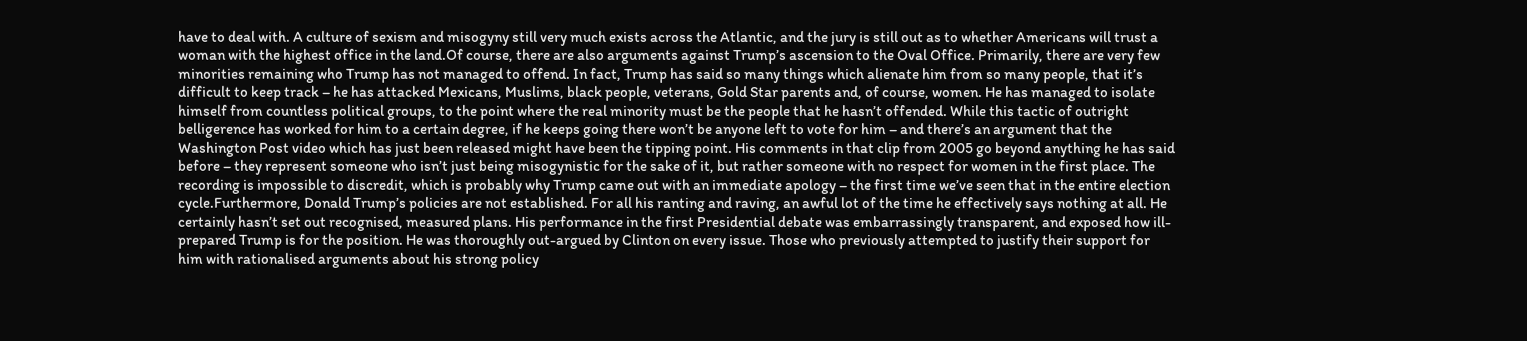have to deal with. A culture of sexism and misogyny still very much exists across the Atlantic, and the jury is still out as to whether Americans will trust a woman with the highest office in the land.Of course, there are also arguments against Trump’s ascension to the Oval Office. Primarily, there are very few minorities remaining who Trump has not managed to offend. In fact, Trump has said so many things which alienate him from so many people, that it’s difficult to keep track – he has attacked Mexicans, Muslims, black people, veterans, Gold Star parents and, of course, women. He has managed to isolate himself from countless political groups, to the point where the real minority must be the people that he hasn’t offended. While this tactic of outright belligerence has worked for him to a certain degree, if he keeps going there won’t be anyone left to vote for him – and there’s an argument that the Washington Post video which has just been released might have been the tipping point. His comments in that clip from 2005 go beyond anything he has said before – they represent someone who isn’t just being misogynistic for the sake of it, but rather someone with no respect for women in the first place. The recording is impossible to discredit, which is probably why Trump came out with an immediate apology – the first time we’ve seen that in the entire election cycle.Furthermore, Donald Trump’s policies are not established. For all his ranting and raving, an awful lot of the time he effectively says nothing at all. He certainly hasn’t set out recognised, measured plans. His performance in the first Presidential debate was embarrassingly transparent, and exposed how ill-prepared Trump is for the position. He was thoroughly out-argued by Clinton on every issue. Those who previously attempted to justify their support for him with rationalised arguments about his strong policy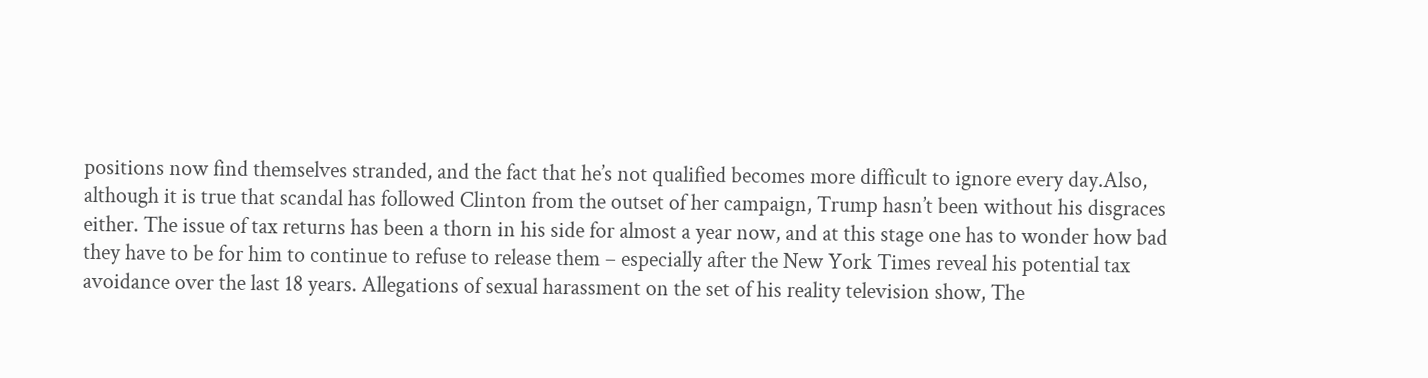positions now find themselves stranded, and the fact that he’s not qualified becomes more difficult to ignore every day.Also, although it is true that scandal has followed Clinton from the outset of her campaign, Trump hasn’t been without his disgraces either. The issue of tax returns has been a thorn in his side for almost a year now, and at this stage one has to wonder how bad they have to be for him to continue to refuse to release them – especially after the New York Times reveal his potential tax avoidance over the last 18 years. Allegations of sexual harassment on the set of his reality television show, The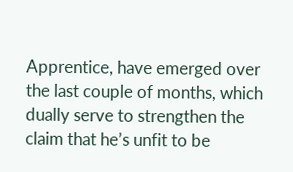Apprentice, have emerged over the last couple of months, which dually serve to strengthen the claim that he’s unfit to be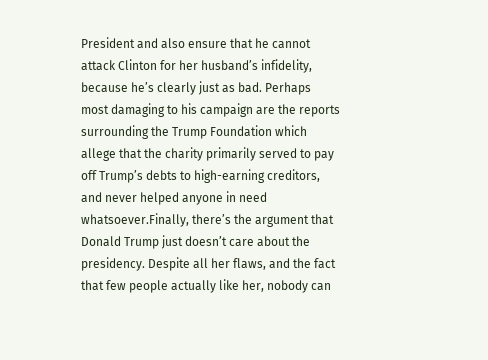President and also ensure that he cannot attack Clinton for her husband’s infidelity, because he’s clearly just as bad. Perhaps most damaging to his campaign are the reports surrounding the Trump Foundation which allege that the charity primarily served to pay off Trump’s debts to high-earning creditors, and never helped anyone in need whatsoever.Finally, there’s the argument that Donald Trump just doesn’t care about the presidency. Despite all her flaws, and the fact that few people actually like her, nobody can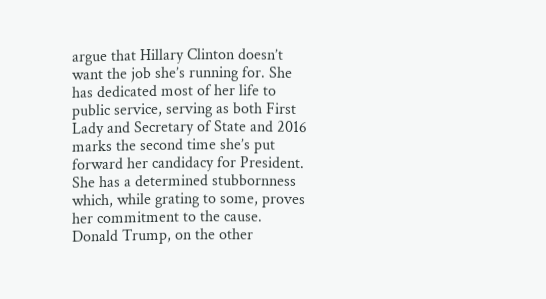argue that Hillary Clinton doesn’t want the job she’s running for. She has dedicated most of her life to public service, serving as both First Lady and Secretary of State and 2016 marks the second time she’s put forward her candidacy for President. She has a determined stubbornness which, while grating to some, proves her commitment to the cause. Donald Trump, on the other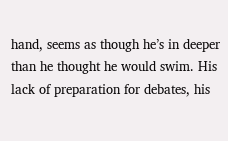hand, seems as though he’s in deeper than he thought he would swim. His lack of preparation for debates, his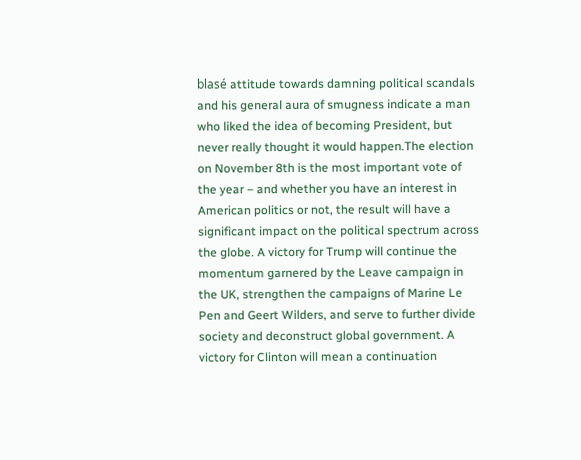blasé attitude towards damning political scandals and his general aura of smugness indicate a man who liked the idea of becoming President, but never really thought it would happen.The election on November 8th is the most important vote of the year – and whether you have an interest in American politics or not, the result will have a significant impact on the political spectrum across the globe. A victory for Trump will continue the momentum garnered by the Leave campaign in the UK, strengthen the campaigns of Marine Le Pen and Geert Wilders, and serve to further divide society and deconstruct global government. A victory for Clinton will mean a continuation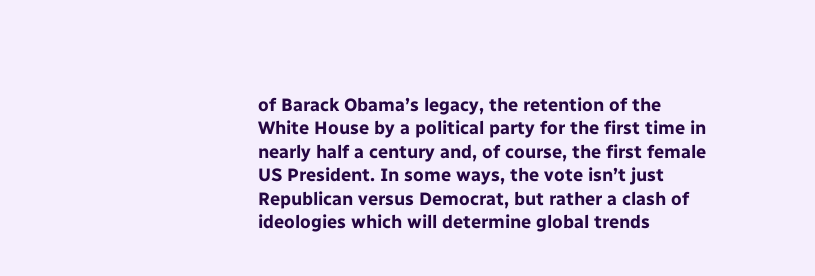of Barack Obama’s legacy, the retention of the White House by a political party for the first time in nearly half a century and, of course, the first female US President. In some ways, the vote isn’t just Republican versus Democrat, but rather a clash of ideologies which will determine global trends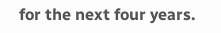for the next four years.